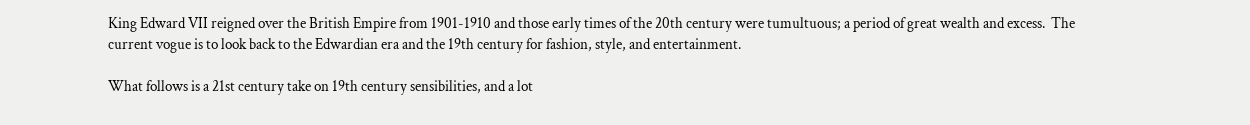King Edward VII reigned over the British Empire from 1901-1910 and those early times of the 20th century were tumultuous; a period of great wealth and excess.  The current vogue is to look back to the Edwardian era and the 19th century for fashion, style, and entertainment.

What follows is a 21st century take on 19th century sensibilities, and a lot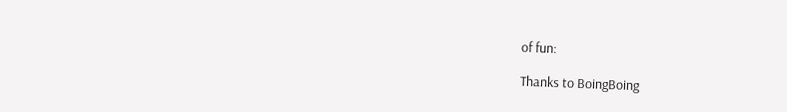of fun:

Thanks to BoingBoing